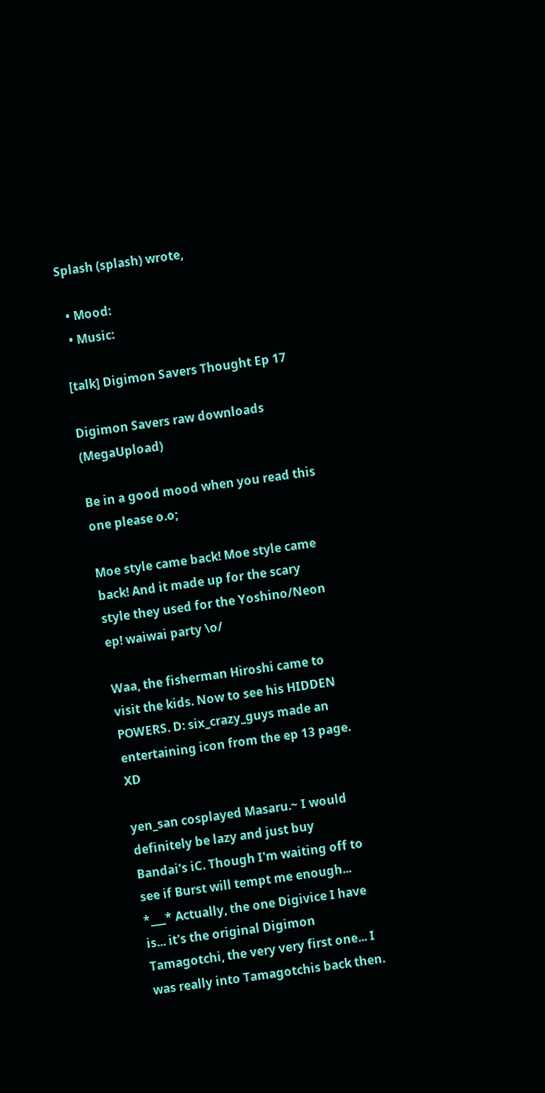Splash (splash) wrote,

  • Mood:
  • Music:

[talk] Digimon Savers Thought Ep 17

Digimon Savers raw downloads (MegaUpload)

Be in a good mood when you read this one please o.o;

Moe style came back! Moe style came back! And it made up for the scary style they used for the Yoshino/Neon ep! waiwai party \o/

Waa, the fisherman Hiroshi came to visit the kids. Now to see his HIDDEN POWERS. D: six_crazy_guys made an entertaining icon from the ep 13 page. XD

yen_san cosplayed Masaru.~ I would definitely be lazy and just buy Bandai's iC. Though I'm waiting off to see if Burst will tempt me enough... *___* Actually, the one Digivice I have is... it's the original Digimon Tamagotchi, the very very first one... I was really into Tamagotchis back then.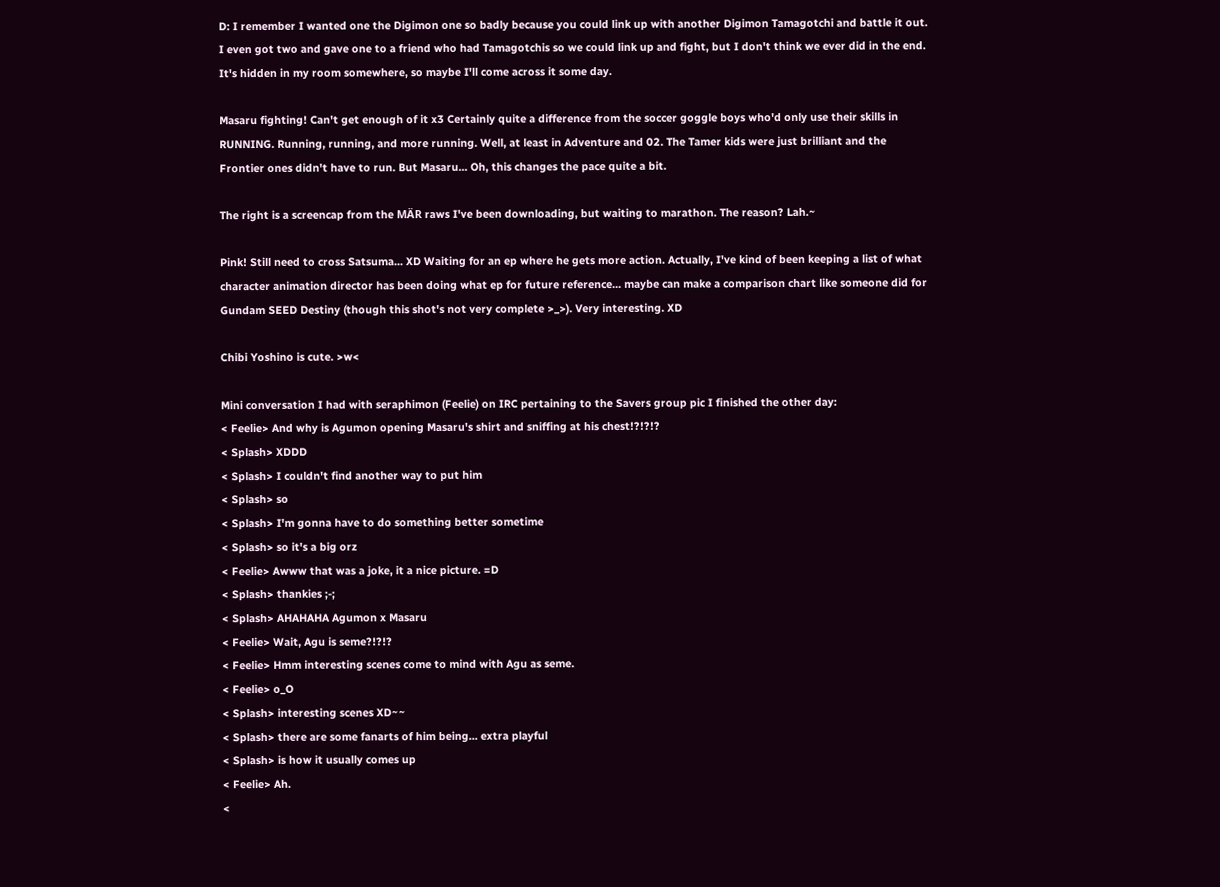D: I remember I wanted one the Digimon one so badly because you could link up with another Digimon Tamagotchi and battle it out. I even got two and gave one to a friend who had Tamagotchis so we could link up and fight, but I don't think we ever did in the end. It's hidden in my room somewhere, so maybe I'll come across it some day.

Masaru fighting! Can't get enough of it x3 Certainly quite a difference from the soccer goggle boys who'd only use their skills in RUNNING. Running, running, and more running. Well, at least in Adventure and 02. The Tamer kids were just brilliant and the Frontier ones didn't have to run. But Masaru... Oh, this changes the pace quite a bit.

The right is a screencap from the MÄR raws I've been downloading, but waiting to marathon. The reason? Lah.~

Pink! Still need to cross Satsuma... XD Waiting for an ep where he gets more action. Actually, I've kind of been keeping a list of what character animation director has been doing what ep for future reference... maybe can make a comparison chart like someone did for Gundam SEED Destiny (though this shot's not very complete >_>). Very interesting. XD

Chibi Yoshino is cute. >w<

Mini conversation I had with seraphimon (Feelie) on IRC pertaining to the Savers group pic I finished the other day:
< Feelie> And why is Agumon opening Masaru's shirt and sniffing at his chest!?!?!?
< Splash> XDDD
< Splash> I couldn't find another way to put him
< Splash> so
< Splash> I'm gonna have to do something better sometime
< Splash> so it's a big orz
< Feelie> Awww that was a joke, it a nice picture. =D
< Splash> thankies ;-;
< Splash> AHAHAHA Agumon x Masaru
< Feelie> Wait, Agu is seme?!?!?
< Feelie> Hmm interesting scenes come to mind with Agu as seme.
< Feelie> o_O
< Splash> interesting scenes XD~~
< Splash> there are some fanarts of him being... extra playful
< Splash> is how it usually comes up
< Feelie> Ah.
<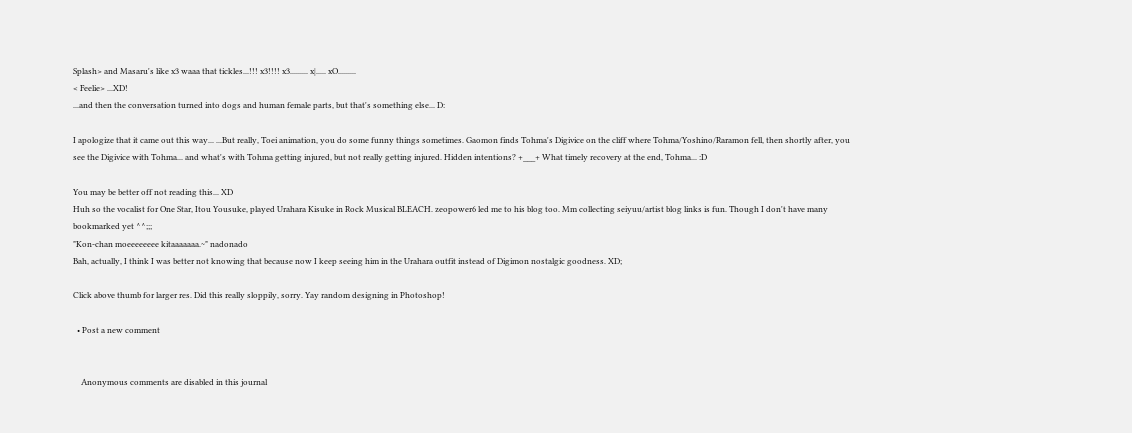Splash> and Masaru's like x3 waaa that tickles...!!! x3!!!! x3......... x|..... xO.........
< Feelie> ...XD!
...and then the conversation turned into dogs and human female parts, but that's something else... D:

I apologize that it came out this way... ...But really, Toei animation, you do some funny things sometimes. Gaomon finds Tohma's Digivice on the cliff where Tohma/Yoshino/Raramon fell, then shortly after, you see the Digivice with Tohma... and what's with Tohma getting injured, but not really getting injured. Hidden intentions? +___+ What timely recovery at the end, Tohma... :D

You may be better off not reading this... XD
Huh so the vocalist for One Star, Itou Yousuke, played Urahara Kisuke in Rock Musical BLEACH. zeopower6 led me to his blog too. Mm collecting seiyuu/artist blog links is fun. Though I don't have many bookmarked yet ^^;;;
"Kon-chan moeeeeeeee kitaaaaaaa.~" nadonado
Bah, actually, I think I was better not knowing that because now I keep seeing him in the Urahara outfit instead of Digimon nostalgic goodness. XD;

Click above thumb for larger res. Did this really sloppily, sorry. Yay random designing in Photoshop!

  • Post a new comment


    Anonymous comments are disabled in this journal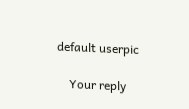default userpic

    Your reply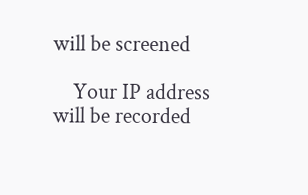will be screened

    Your IP address will be recorded